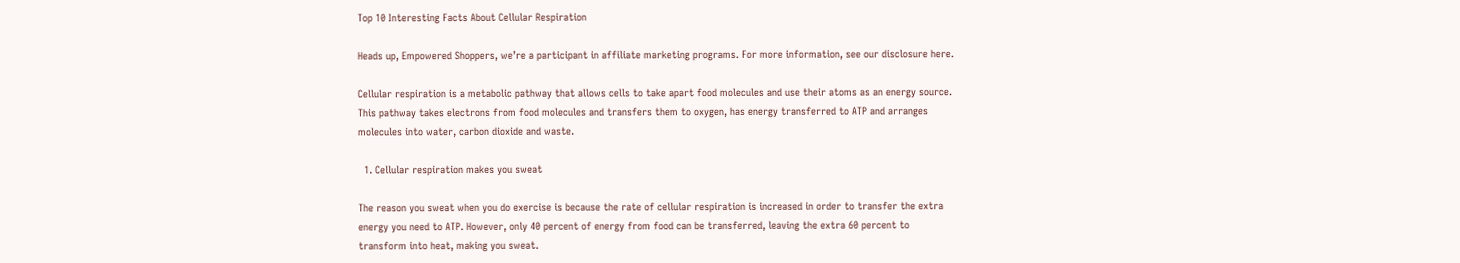Top 10 Interesting Facts About Cellular Respiration

Heads up, Empowered Shoppers, we’re a participant in affiliate marketing programs. For more information, see our disclosure here.

Cellular respiration is a metabolic pathway that allows cells to take apart food molecules and use their atoms as an energy source. This pathway takes electrons from food molecules and transfers them to oxygen, has energy transferred to ATP and arranges molecules into water, carbon dioxide and waste.

  1. Cellular respiration makes you sweat

The reason you sweat when you do exercise is because the rate of cellular respiration is increased in order to transfer the extra energy you need to ATP. However, only 40 percent of energy from food can be transferred, leaving the extra 60 percent to transform into heat, making you sweat.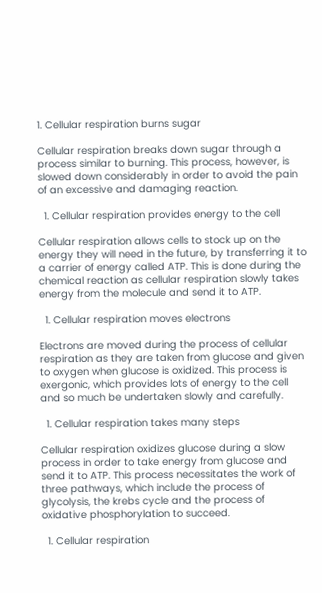1. Cellular respiration burns sugar

Cellular respiration breaks down sugar through a process similar to burning. This process, however, is slowed down considerably in order to avoid the pain of an excessive and damaging reaction.

  1. Cellular respiration provides energy to the cell

Cellular respiration allows cells to stock up on the energy they will need in the future, by transferring it to a carrier of energy called ATP. This is done during the chemical reaction as cellular respiration slowly takes energy from the molecule and send it to ATP.

  1. Cellular respiration moves electrons

Electrons are moved during the process of cellular respiration as they are taken from glucose and given to oxygen when glucose is oxidized. This process is exergonic, which provides lots of energy to the cell and so much be undertaken slowly and carefully.

  1. Cellular respiration takes many steps

Cellular respiration oxidizes glucose during a slow process in order to take energy from glucose and send it to ATP. This process necessitates the work of three pathways, which include the process of glycolysis, the krebs cycle and the process of oxidative phosphorylation to succeed.

  1. Cellular respiration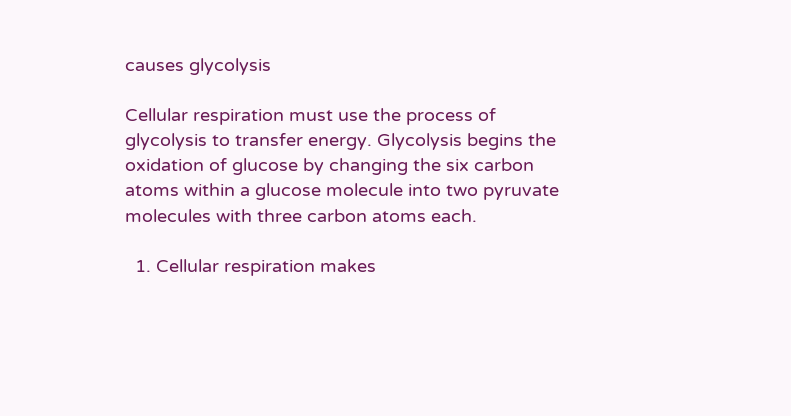causes glycolysis

Cellular respiration must use the process of glycolysis to transfer energy. Glycolysis begins the oxidation of glucose by changing the six carbon atoms within a glucose molecule into two pyruvate molecules with three carbon atoms each.

  1. Cellular respiration makes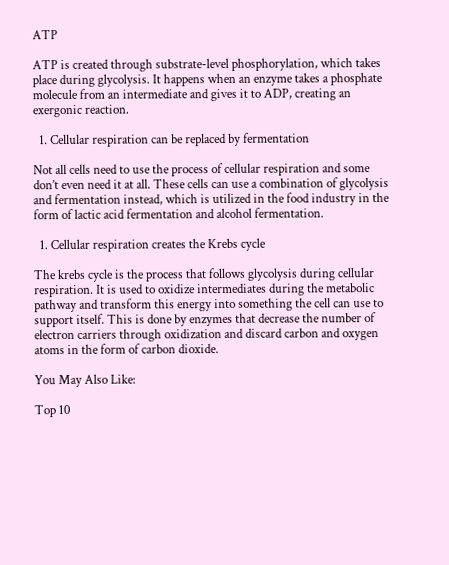ATP

ATP is created through substrate-level phosphorylation, which takes place during glycolysis. It happens when an enzyme takes a phosphate molecule from an intermediate and gives it to ADP, creating an exergonic reaction.

  1. Cellular respiration can be replaced by fermentation

Not all cells need to use the process of cellular respiration and some don’t even need it at all. These cells can use a combination of glycolysis and fermentation instead, which is utilized in the food industry in the form of lactic acid fermentation and alcohol fermentation.

  1. Cellular respiration creates the Krebs cycle

The krebs cycle is the process that follows glycolysis during cellular respiration. It is used to oxidize intermediates during the metabolic pathway and transform this energy into something the cell can use to support itself. This is done by enzymes that decrease the number of electron carriers through oxidization and discard carbon and oxygen atoms in the form of carbon dioxide.

You May Also Like:

Top 10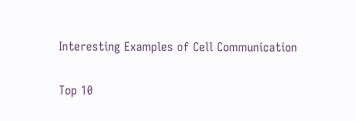Interesting Examples of Cell Communication

Top 10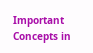Important Concepts in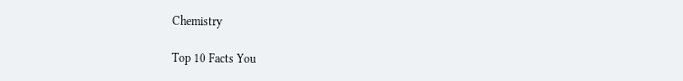Chemistry

Top 10 Facts You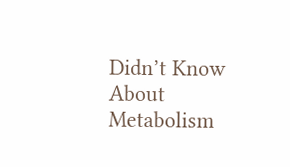Didn’t Know About Metabolism